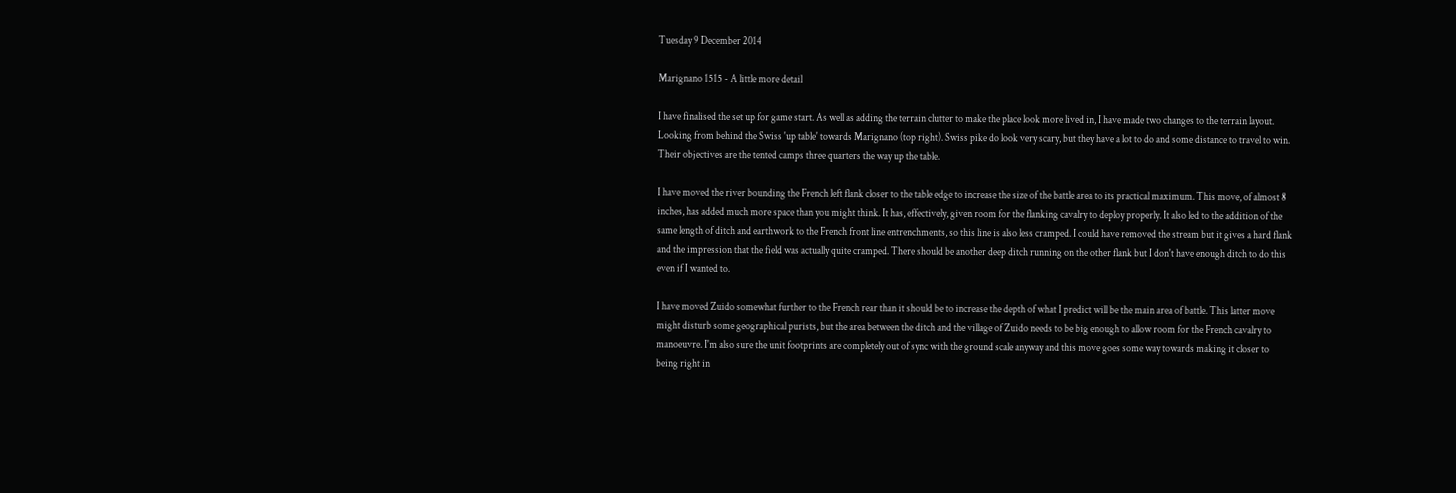Tuesday 9 December 2014

Marignano 1515 - A little more detail

I have finalised the set up for game start. As well as adding the terrain clutter to make the place look more lived in, I have made two changes to the terrain layout.
Looking from behind the Swiss 'up table' towards Marignano (top right). Swiss pike do look very scary, but they have a lot to do and some distance to travel to win. Their objectives are the tented camps three quarters the way up the table.

I have moved the river bounding the French left flank closer to the table edge to increase the size of the battle area to its practical maximum. This move, of almost 8 inches, has added much more space than you might think. It has, effectively, given room for the flanking cavalry to deploy properly. It also led to the addition of the same length of ditch and earthwork to the French front line entrenchments, so this line is also less cramped. I could have removed the stream but it gives a hard flank and the impression that the field was actually quite cramped. There should be another deep ditch running on the other flank but I don't have enough ditch to do this even if I wanted to.

I have moved Zuido somewhat further to the French rear than it should be to increase the depth of what I predict will be the main area of battle. This latter move might disturb some geographical purists, but the area between the ditch and the village of Zuido needs to be big enough to allow room for the French cavalry to manoeuvre. I'm also sure the unit footprints are completely out of sync with the ground scale anyway and this move goes some way towards making it closer to being right in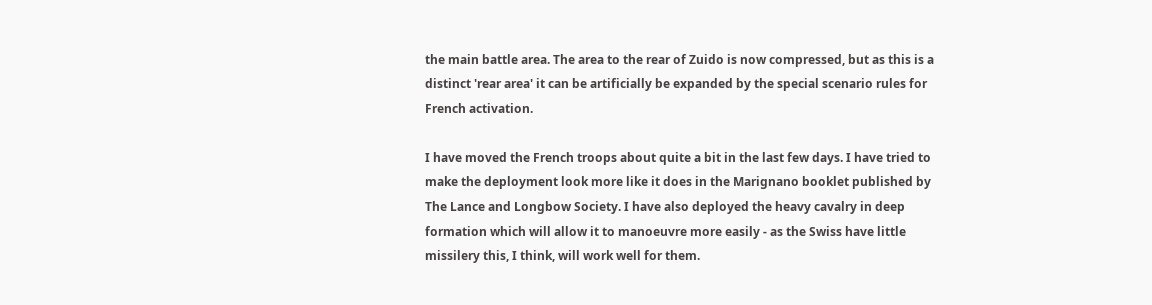the main battle area. The area to the rear of Zuido is now compressed, but as this is a distinct 'rear area' it can be artificially be expanded by the special scenario rules for French activation.

I have moved the French troops about quite a bit in the last few days. I have tried to make the deployment look more like it does in the Marignano booklet published by The Lance and Longbow Society. I have also deployed the heavy cavalry in deep formation which will allow it to manoeuvre more easily - as the Swiss have little missilery this, I think, will work well for them.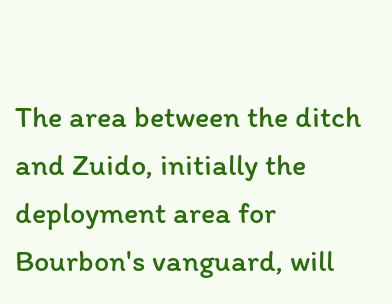The area between the ditch and Zuido, initially the deployment area for Bourbon's vanguard, will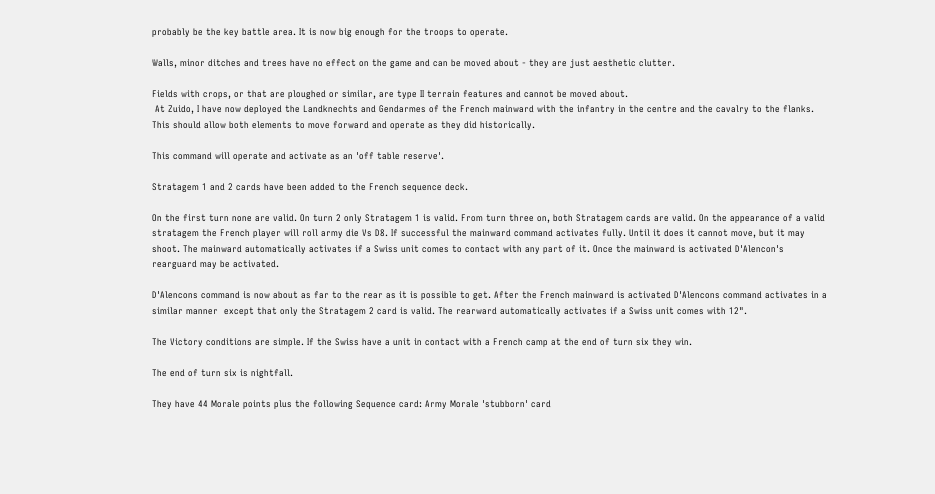probably be the key battle area. It is now big enough for the troops to operate.

Walls, minor ditches and trees have no effect on the game and can be moved about - they are just aesthetic clutter.

Fields with crops, or that are ploughed or similar, are type II terrain features and cannot be moved about.
 At Zuido, I have now deployed the Landknechts and Gendarmes of the French mainward with the infantry in the centre and the cavalry to the flanks. This should allow both elements to move forward and operate as they did historically.

This command will operate and activate as an 'off table reserve'.

Stratagem 1 and 2 cards have been added to the French sequence deck.

On the first turn none are valid. On turn 2 only Stratagem 1 is valid. From turn three on, both Stratagem cards are valid. On the appearance of a valid stratagem the French player will roll army die Vs D8. If successful the mainward command activates fully. Until it does it cannot move, but it may shoot. The mainward automatically activates if a Swiss unit comes to contact with any part of it. Once the mainward is activated D'Alencon's rearguard may be activated.

D'Alencons command is now about as far to the rear as it is possible to get. After the French mainward is activated D'Alencons command activates in a similar manner  except that only the Stratagem 2 card is valid. The rearward automatically activates if a Swiss unit comes with 12".

The Victory conditions are simple. If the Swiss have a unit in contact with a French camp at the end of turn six they win.

The end of turn six is nightfall.

They have 44 Morale points plus the following Sequence card: Army Morale 'stubborn' card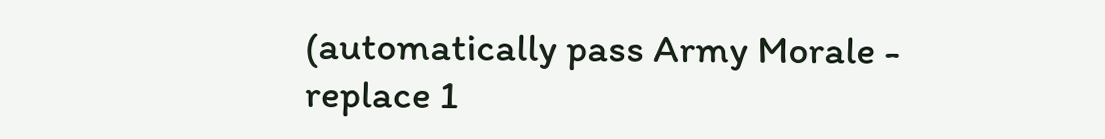(automatically pass Army Morale - replace 1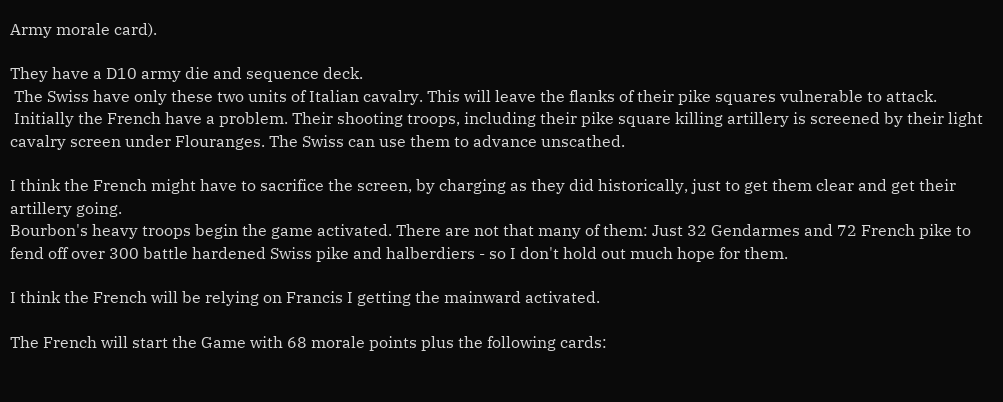Army morale card).

They have a D10 army die and sequence deck.
 The Swiss have only these two units of Italian cavalry. This will leave the flanks of their pike squares vulnerable to attack.
 Initially the French have a problem. Their shooting troops, including their pike square killing artillery is screened by their light cavalry screen under Flouranges. The Swiss can use them to advance unscathed.

I think the French might have to sacrifice the screen, by charging as they did historically, just to get them clear and get their artillery going.
Bourbon's heavy troops begin the game activated. There are not that many of them: Just 32 Gendarmes and 72 French pike to fend off over 300 battle hardened Swiss pike and halberdiers - so I don't hold out much hope for them.

I think the French will be relying on Francis I getting the mainward activated.

The French will start the Game with 68 morale points plus the following cards: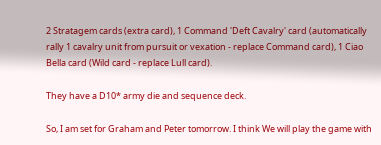2 Stratagem cards (extra card), 1 Command 'Deft Cavalry' card (automatically rally 1 cavalry unit from pursuit or vexation - replace Command card), 1 Ciao Bella card (Wild card - replace Lull card).

They have a D10* army die and sequence deck.

So, I am set for Graham and Peter tomorrow. I think We will play the game with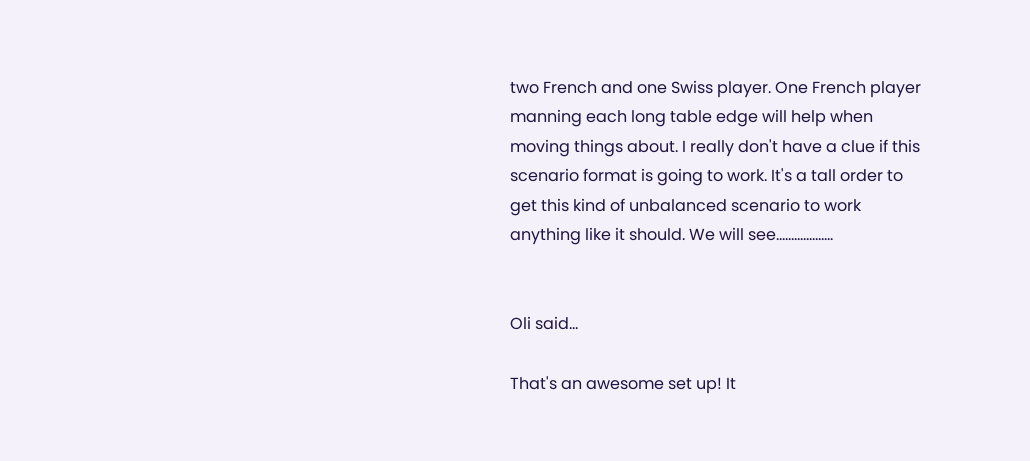two French and one Swiss player. One French player manning each long table edge will help when moving things about. I really don't have a clue if this scenario format is going to work. It's a tall order to get this kind of unbalanced scenario to work anything like it should. We will see...................


Oli said...

That's an awesome set up! It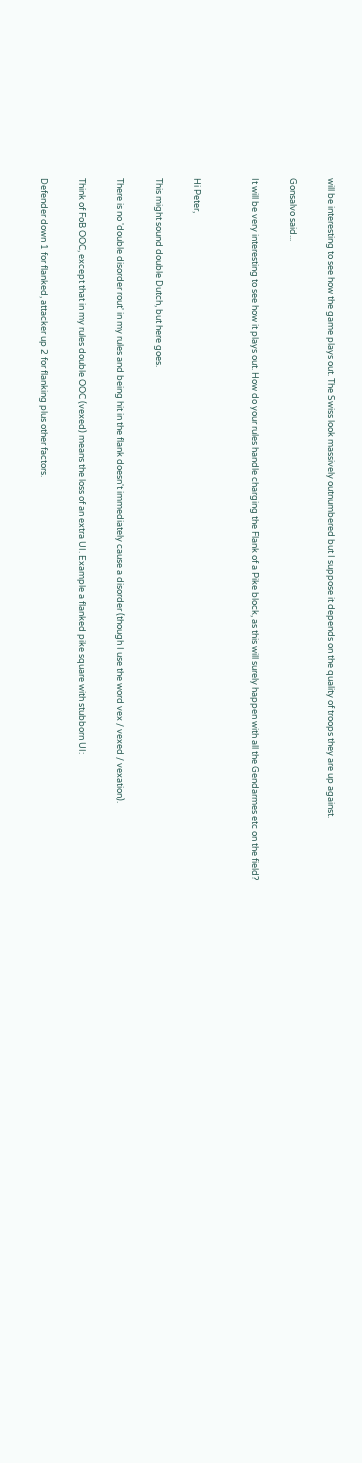will be interesting to see how the game plays out. The Swiss look massively outnumbered but I suppose it depends on the quality of troops they are up against.

Gonsalvo said...

It will be very interesting to see how it plays out. How do your rules handle charging the Flank of a Pike block, as this will surely happen with all the Gendarmes etc on the field?


Hi Peter,

This might sound double Dutch, but here goes.

There is no 'double disorder rout' in my rules and being hit in the flank doesn't immediately cause a disorder (though I use the word vex / vexed / vexation).

Think of FoB OOC, except that in my rules double OOC (vexed) means the loss of an extra UI. Example a flanked pike square with stubborn UI:

Defender down 1 for flanked, attacker up 2 for flanking plus other factors.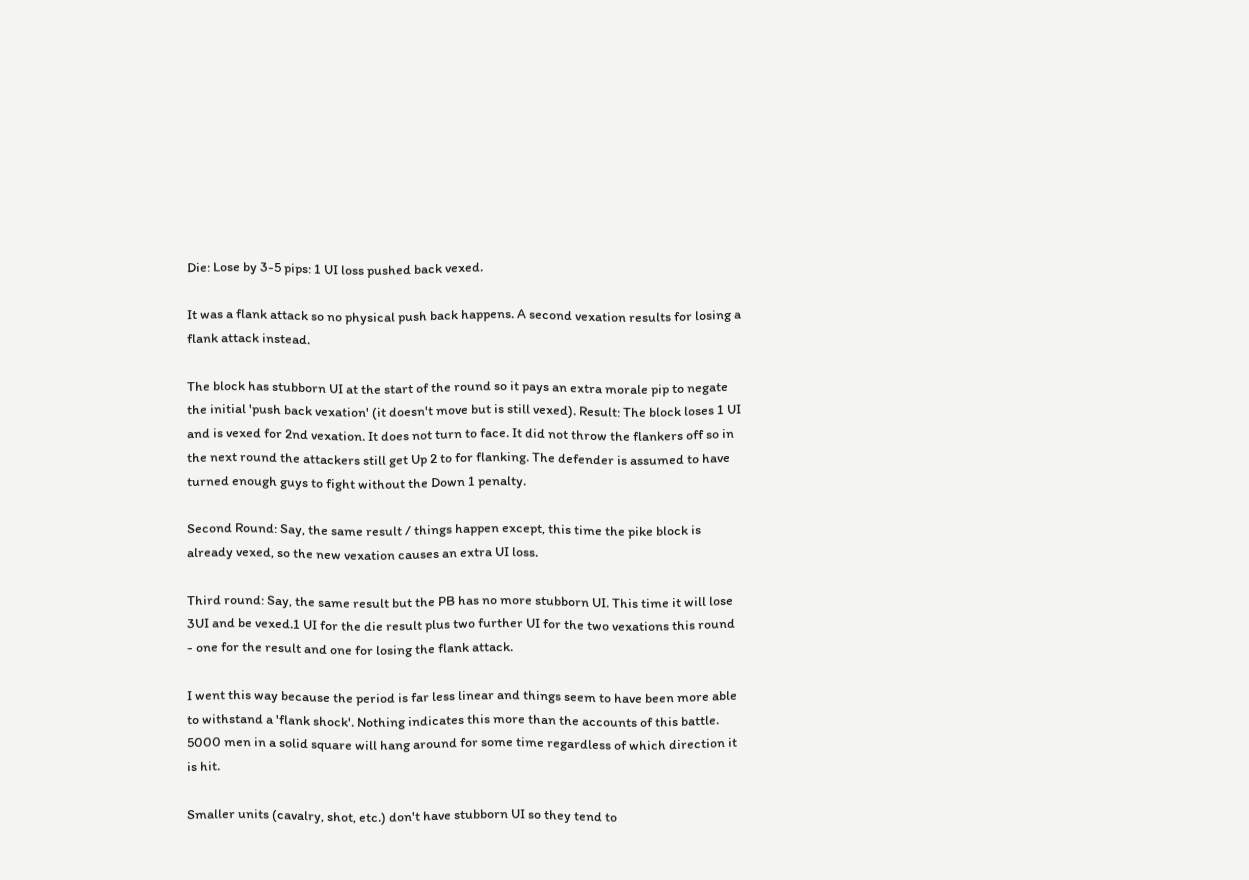Die: Lose by 3-5 pips: 1 UI loss pushed back vexed.

It was a flank attack so no physical push back happens. A second vexation results for losing a flank attack instead.

The block has stubborn UI at the start of the round so it pays an extra morale pip to negate the initial 'push back vexation' (it doesn't move but is still vexed). Result: The block loses 1 UI and is vexed for 2nd vexation. It does not turn to face. It did not throw the flankers off so in the next round the attackers still get Up 2 to for flanking. The defender is assumed to have turned enough guys to fight without the Down 1 penalty.

Second Round: Say, the same result / things happen except, this time the pike block is already vexed, so the new vexation causes an extra UI loss.

Third round: Say, the same result but the PB has no more stubborn UI. This time it will lose 3UI and be vexed.1 UI for the die result plus two further UI for the two vexations this round - one for the result and one for losing the flank attack.

I went this way because the period is far less linear and things seem to have been more able to withstand a 'flank shock'. Nothing indicates this more than the accounts of this battle. 5000 men in a solid square will hang around for some time regardless of which direction it is hit.

Smaller units (cavalry, shot, etc.) don't have stubborn UI so they tend to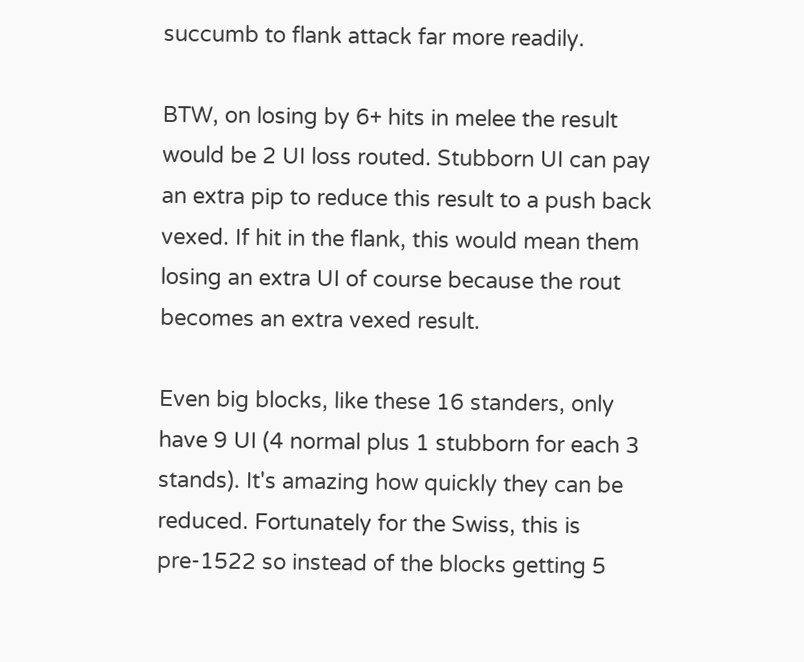succumb to flank attack far more readily.

BTW, on losing by 6+ hits in melee the result would be 2 UI loss routed. Stubborn UI can pay an extra pip to reduce this result to a push back vexed. If hit in the flank, this would mean them losing an extra UI of course because the rout becomes an extra vexed result.

Even big blocks, like these 16 standers, only have 9 UI (4 normal plus 1 stubborn for each 3 stands). It's amazing how quickly they can be reduced. Fortunately for the Swiss, this is pre-1522 so instead of the blocks getting 5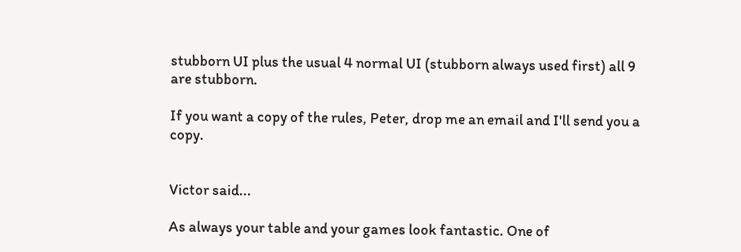stubborn UI plus the usual 4 normal UI (stubborn always used first) all 9 are stubborn.

If you want a copy of the rules, Peter, drop me an email and I'll send you a copy.


Victor said...

As always your table and your games look fantastic. One of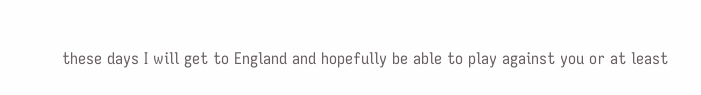these days I will get to England and hopefully be able to play against you or at least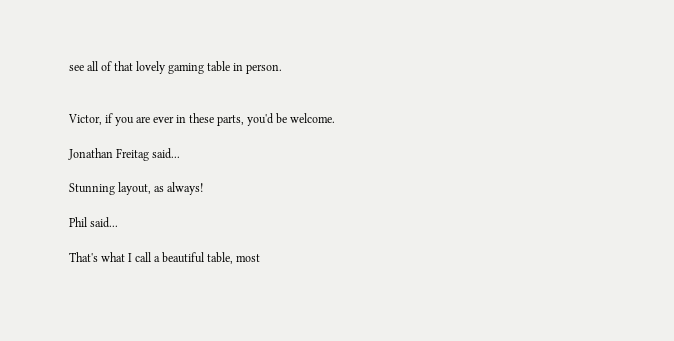see all of that lovely gaming table in person.


Victor, if you are ever in these parts, you'd be welcome.

Jonathan Freitag said...

Stunning layout, as always!

Phil said...

That's what I call a beautiful table, most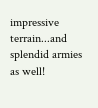impressive terrain...and splendid armies as well!